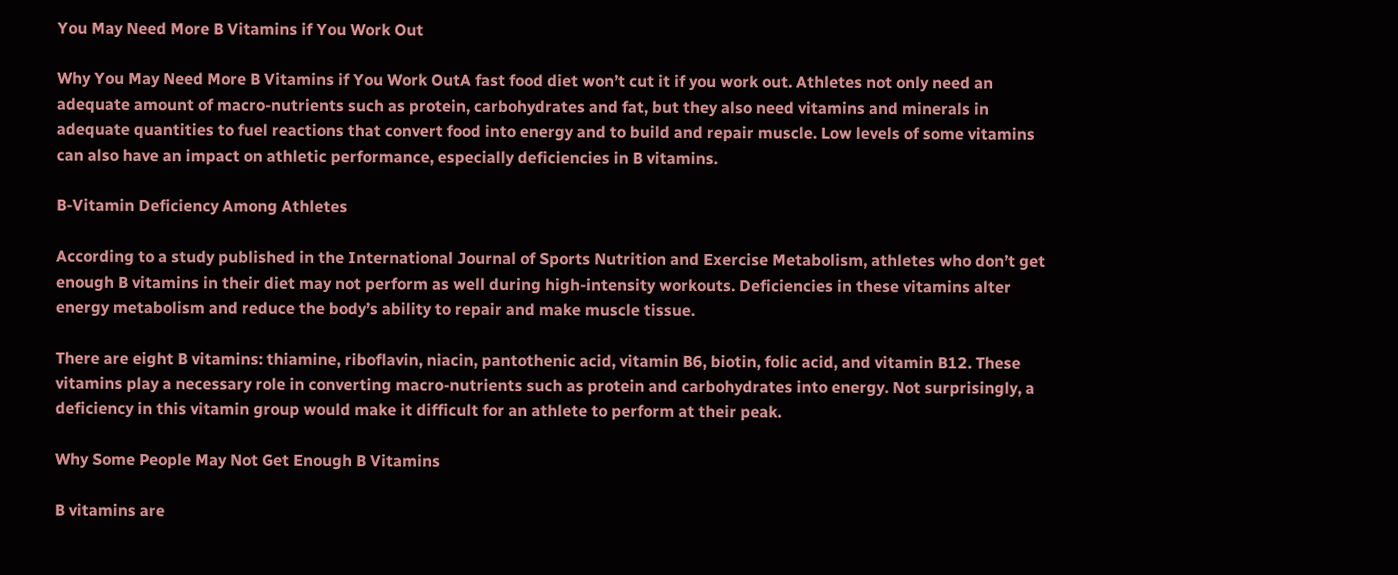You May Need More B Vitamins if You Work Out

Why You May Need More B Vitamins if You Work OutA fast food diet won’t cut it if you work out. Athletes not only need an adequate amount of macro-nutrients such as protein, carbohydrates and fat, but they also need vitamins and minerals in adequate quantities to fuel reactions that convert food into energy and to build and repair muscle. Low levels of some vitamins can also have an impact on athletic performance, especially deficiencies in B vitamins.

B-Vitamin Deficiency Among Athletes

According to a study published in the International Journal of Sports Nutrition and Exercise Metabolism, athletes who don’t get enough B vitamins in their diet may not perform as well during high-intensity workouts. Deficiencies in these vitamins alter energy metabolism and reduce the body’s ability to repair and make muscle tissue.

There are eight B vitamins: thiamine, riboflavin, niacin, pantothenic acid, vitamin B6, biotin, folic acid, and vitamin B12. These vitamins play a necessary role in converting macro-nutrients such as protein and carbohydrates into energy. Not surprisingly, a deficiency in this vitamin group would make it difficult for an athlete to perform at their peak.

Why Some People May Not Get Enough B Vitamins

B vitamins are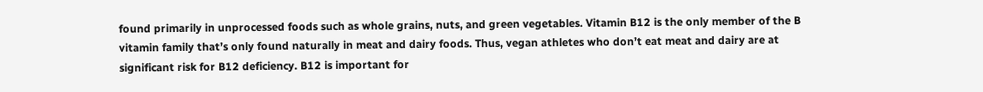found primarily in unprocessed foods such as whole grains, nuts, and green vegetables. Vitamin B12 is the only member of the B vitamin family that’s only found naturally in meat and dairy foods. Thus, vegan athletes who don’t eat meat and dairy are at significant risk for B12 deficiency. B12 is important for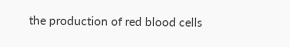the production of red blood cells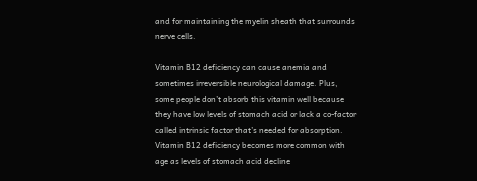and for maintaining the myelin sheath that surrounds nerve cells.

Vitamin B12 deficiency can cause anemia and sometimes irreversible neurological damage. Plus, some people don’t absorb this vitamin well because they have low levels of stomach acid or lack a co-factor called intrinsic factor that’s needed for absorption. Vitamin B12 deficiency becomes more common with age as levels of stomach acid decline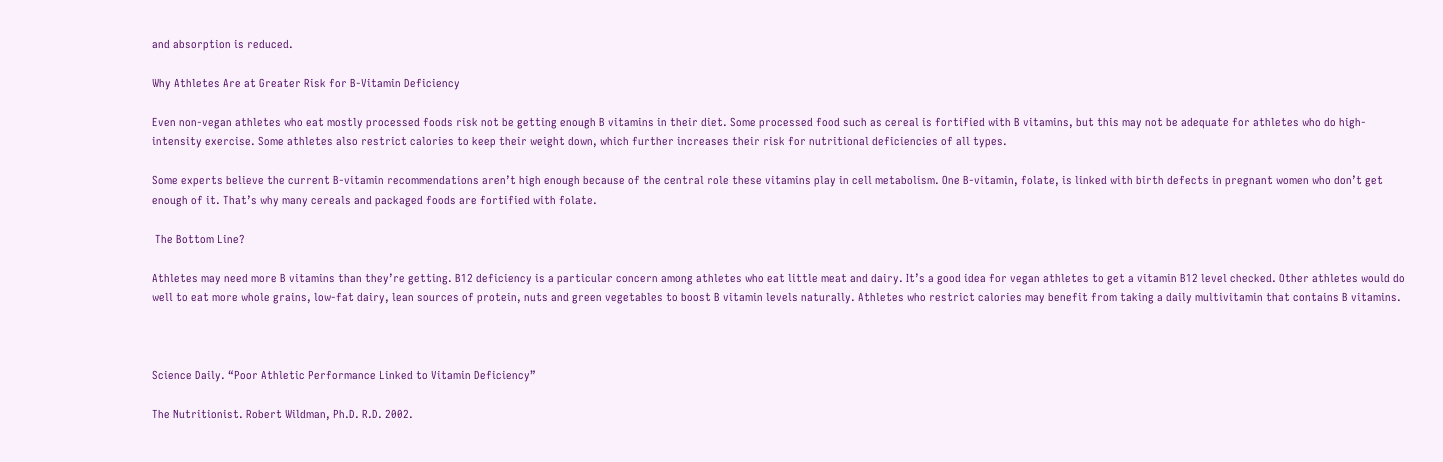and absorption is reduced.

Why Athletes Are at Greater Risk for B-Vitamin Deficiency

Even non-vegan athletes who eat mostly processed foods risk not be getting enough B vitamins in their diet. Some processed food such as cereal is fortified with B vitamins, but this may not be adequate for athletes who do high-intensity exercise. Some athletes also restrict calories to keep their weight down, which further increases their risk for nutritional deficiencies of all types.

Some experts believe the current B-vitamin recommendations aren’t high enough because of the central role these vitamins play in cell metabolism. One B-vitamin, folate, is linked with birth defects in pregnant women who don’t get enough of it. That’s why many cereals and packaged foods are fortified with folate.

 The Bottom Line?

Athletes may need more B vitamins than they’re getting. B12 deficiency is a particular concern among athletes who eat little meat and dairy. It’s a good idea for vegan athletes to get a vitamin B12 level checked. Other athletes would do well to eat more whole grains, low-fat dairy, lean sources of protein, nuts and green vegetables to boost B vitamin levels naturally. Athletes who restrict calories may benefit from taking a daily multivitamin that contains B vitamins.



Science Daily. “Poor Athletic Performance Linked to Vitamin Deficiency”

The Nutritionist. Robert Wildman, Ph.D. R.D. 2002.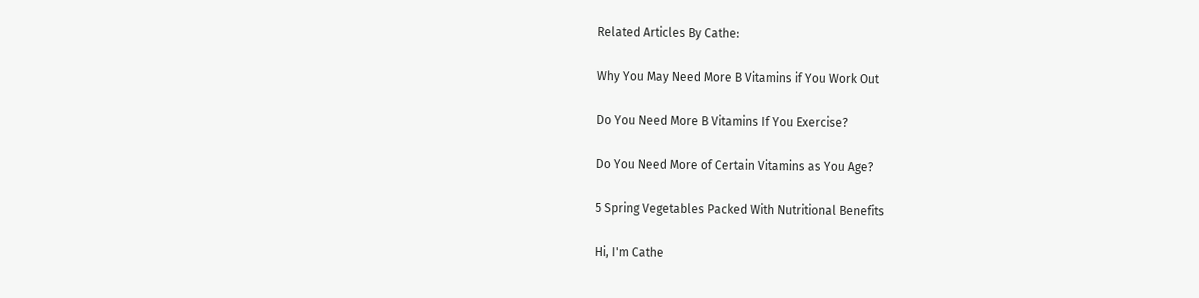Related Articles By Cathe:

Why You May Need More B Vitamins if You Work Out

Do You Need More B Vitamins If You Exercise?

Do You Need More of Certain Vitamins as You Age?

5 Spring Vegetables Packed With Nutritional Benefits

Hi, I'm Cathe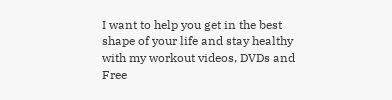I want to help you get in the best shape of your life and stay healthy with my workout videos, DVDs and Free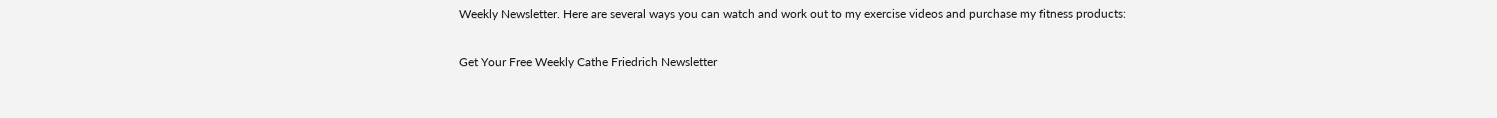Weekly Newsletter. Here are several ways you can watch and work out to my exercise videos and purchase my fitness products:

Get Your Free Weekly Cathe Friedrich Newsletter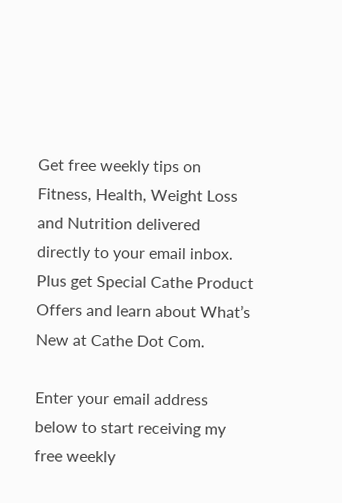Get free weekly tips on Fitness, Health, Weight Loss and Nutrition delivered directly to your email inbox. Plus get Special Cathe Product Offers and learn about What’s New at Cathe Dot Com.

Enter your email address below to start receiving my free weekly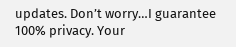updates. Don’t worry…I guarantee 100% privacy. Your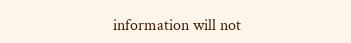information will not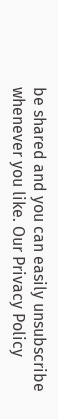be shared and you can easily unsubscribe whenever you like. Our Privacy Policy